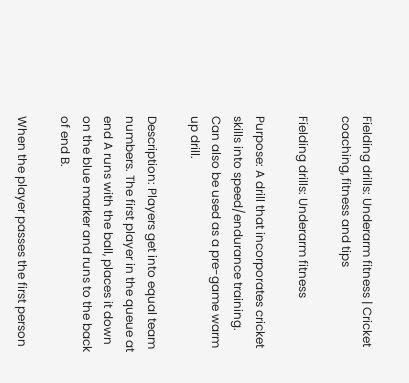Fielding drills: Underarm fitness | Cricket coaching, fitness and tips

Fielding drills: Underarm fitness

Purpose: A drill that incorporates cricket skills into speed/endurance training. Can also be used as a pre-game warm up drill.

Description: Players get into equal team numbers. The first player in the queue at end A runs with the ball, places it down on the blue marker and runs to the back of end B.

When the player passes the first person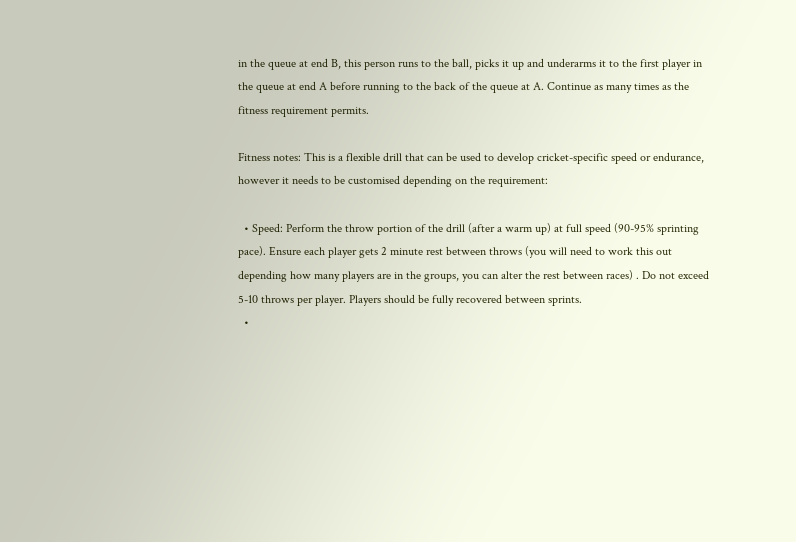in the queue at end B, this person runs to the ball, picks it up and underarms it to the first player in the queue at end A before running to the back of the queue at A. Continue as many times as the fitness requirement permits.

Fitness notes: This is a flexible drill that can be used to develop cricket-specific speed or endurance, however it needs to be customised depending on the requirement:

  • Speed: Perform the throw portion of the drill (after a warm up) at full speed (90-95% sprinting pace). Ensure each player gets 2 minute rest between throws (you will need to work this out depending how many players are in the groups, you can alter the rest between races) . Do not exceed 5-10 throws per player. Players should be fully recovered between sprints.
  •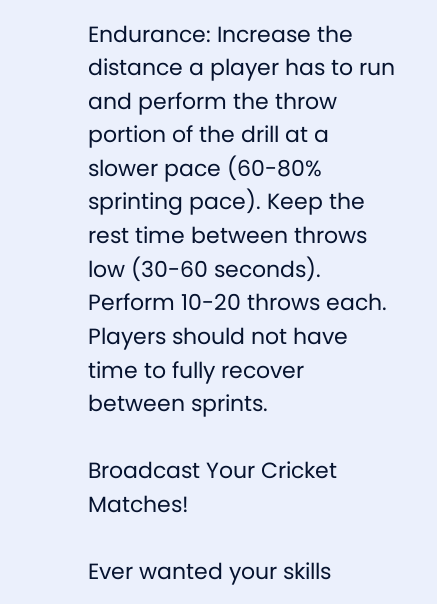Endurance: Increase the distance a player has to run and perform the throw portion of the drill at a slower pace (60-80% sprinting pace). Keep the rest time between throws low (30-60 seconds). Perform 10-20 throws each. Players should not have time to fully recover between sprints.

Broadcast Your Cricket Matches!

Ever wanted your skills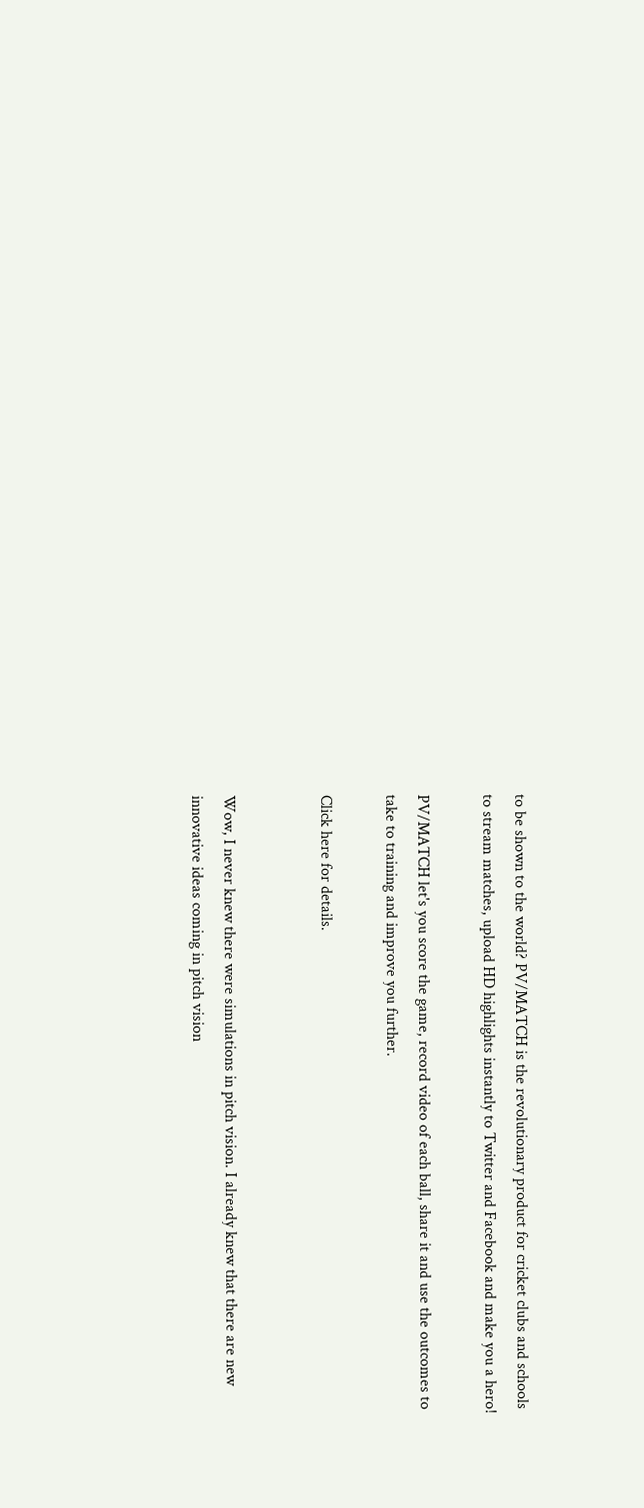to be shown to the world? PV/MATCH is the revolutionary product for cricket clubs and schools to stream matches, upload HD highlights instantly to Twitter and Facebook and make you a hero!

PV/MATCH let's you score the game, record video of each ball, share it and use the outcomes to take to training and improve you further.

Click here for details.


Wow, I never knew there were simulations in pitch vision. I already knew that there are new innovative ideas coming in pitch vision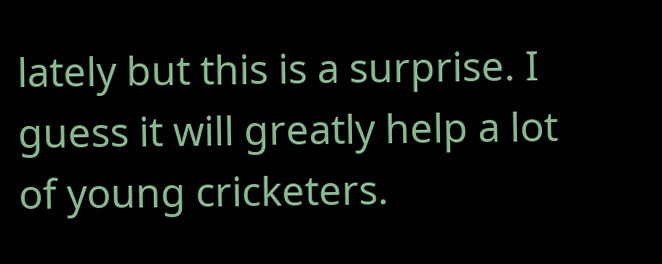lately but this is a surprise. I guess it will greatly help a lot of young cricketers.